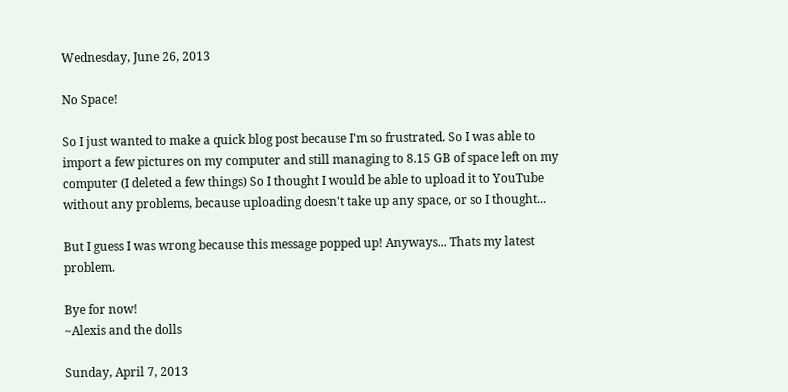Wednesday, June 26, 2013

No Space!

So I just wanted to make a quick blog post because I'm so frustrated. So I was able to import a few pictures on my computer and still managing to 8.15 GB of space left on my computer (I deleted a few things) So I thought I would be able to upload it to YouTube without any problems, because uploading doesn't take up any space, or so I thought...

But I guess I was wrong because this message popped up! Anyways... Thats my latest problem.

Bye for now!
~Alexis and the dolls

Sunday, April 7, 2013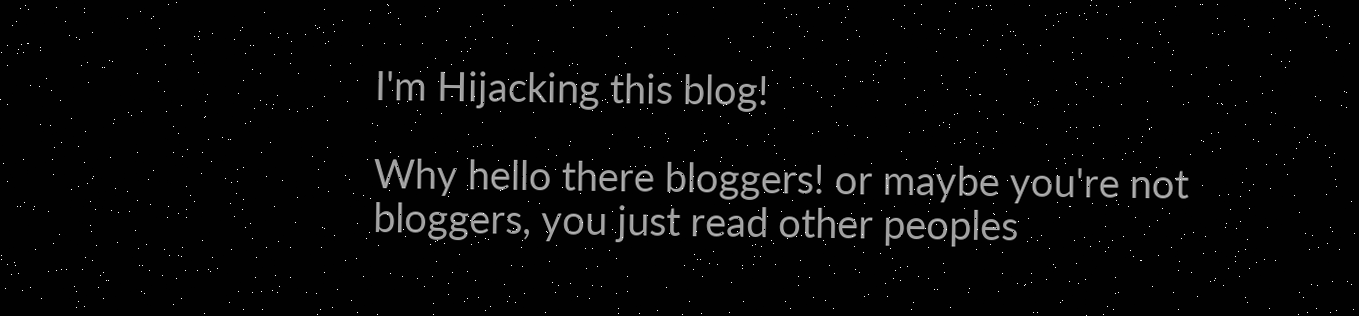I'm Hijacking this blog!

Why hello there bloggers! or maybe you're not bloggers, you just read other peoples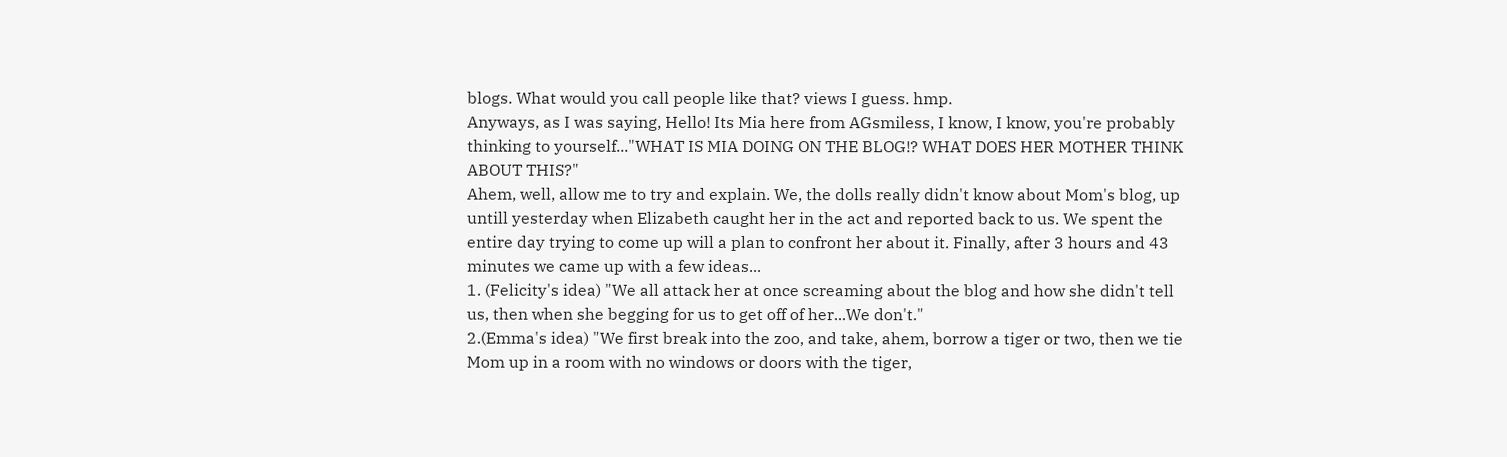blogs. What would you call people like that? views I guess. hmp.
Anyways, as I was saying, Hello! Its Mia here from AGsmiless, I know, I know, you're probably thinking to yourself..."WHAT IS MIA DOING ON THE BLOG!? WHAT DOES HER MOTHER THINK ABOUT THIS?"
Ahem, well, allow me to try and explain. We, the dolls really didn't know about Mom's blog, up untill yesterday when Elizabeth caught her in the act and reported back to us. We spent the entire day trying to come up will a plan to confront her about it. Finally, after 3 hours and 43 minutes we came up with a few ideas...
1. (Felicity's idea) "We all attack her at once screaming about the blog and how she didn't tell us, then when she begging for us to get off of her...We don't."
2.(Emma's idea) "We first break into the zoo, and take, ahem, borrow a tiger or two, then we tie Mom up in a room with no windows or doors with the tiger,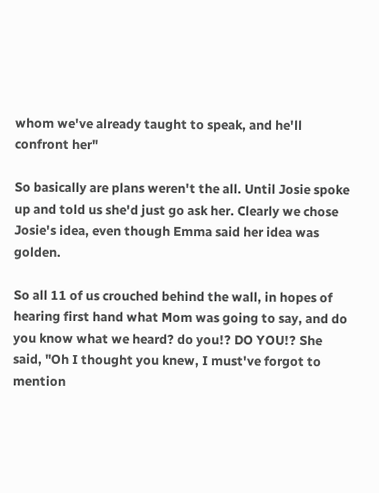whom we've already taught to speak, and he'll confront her"

So basically are plans weren't the all. Until Josie spoke up and told us she'd just go ask her. Clearly we chose Josie's idea, even though Emma said her idea was golden.

So all 11 of us crouched behind the wall, in hopes of hearing first hand what Mom was going to say, and do you know what we heard? do you!? DO YOU!? She said, "Oh I thought you knew, I must've forgot to mention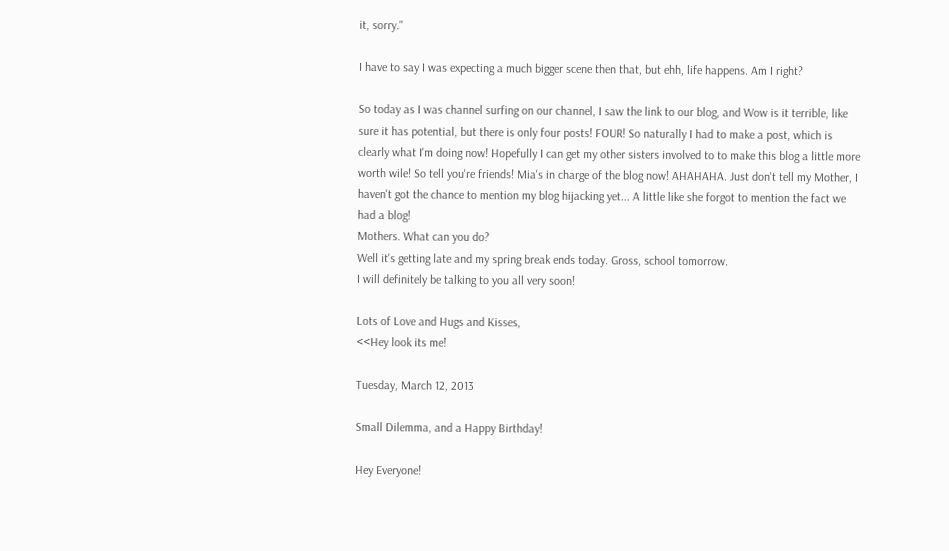it, sorry."

I have to say I was expecting a much bigger scene then that, but ehh, life happens. Am I right?

So today as I was channel surfing on our channel, I saw the link to our blog, and Wow is it terrible, like sure it has potential, but there is only four posts! FOUR! So naturally I had to make a post, which is clearly what I'm doing now! Hopefully I can get my other sisters involved to to make this blog a little more worth wile! So tell you're friends! Mia's in charge of the blog now! AHAHAHA. Just don't tell my Mother, I haven't got the chance to mention my blog hijacking yet... A little like she forgot to mention the fact we had a blog!
Mothers. What can you do?
Well it's getting late and my spring break ends today. Gross, school tomorrow.
I will definitely be talking to you all very soon!

Lots of Love and Hugs and Kisses,
<<Hey look its me!

Tuesday, March 12, 2013

Small Dilemma, and a Happy Birthday!

Hey Everyone!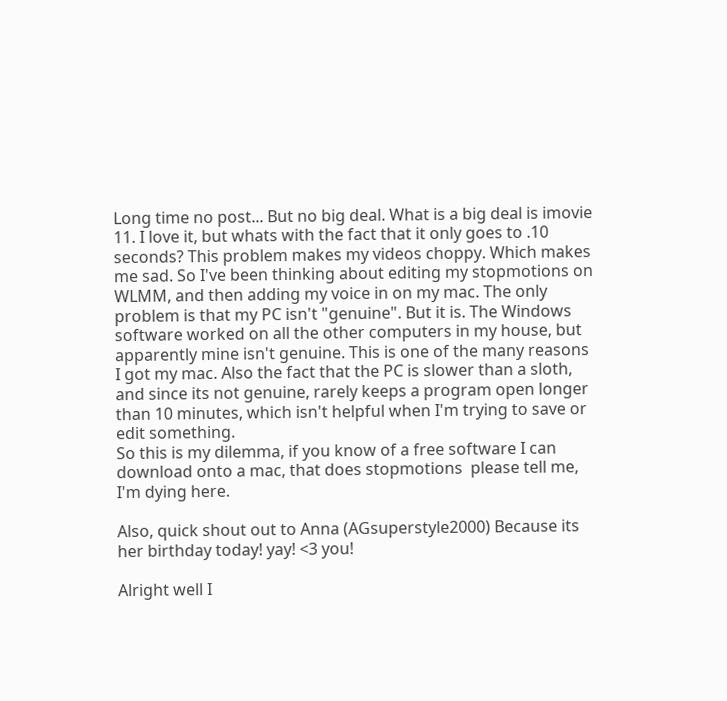Long time no post... But no big deal. What is a big deal is imovie 11. I love it, but whats with the fact that it only goes to .10 seconds? This problem makes my videos choppy. Which makes me sad. So I've been thinking about editing my stopmotions on WLMM, and then adding my voice in on my mac. The only problem is that my PC isn't "genuine". But it is. The Windows software worked on all the other computers in my house, but apparently mine isn't genuine. This is one of the many reasons I got my mac. Also the fact that the PC is slower than a sloth, and since its not genuine, rarely keeps a program open longer than 10 minutes, which isn't helpful when I'm trying to save or edit something.
So this is my dilemma, if you know of a free software I can download onto a mac, that does stopmotions  please tell me, I'm dying here.

Also, quick shout out to Anna (AGsuperstyle2000) Because its her birthday today! yay! <3 you!

Alright well I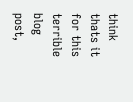think thats it for this terrible blog post,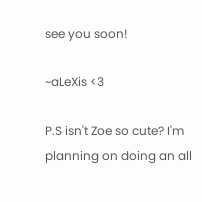see you soon!

~aLeXis <3

P.S isn't Zoe so cute? I'm planning on doing an all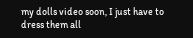my dolls video soon, I just have to dress them all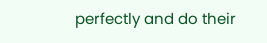perfectly and do their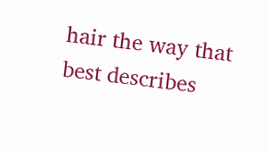hair the way that best describes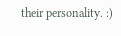their personality. :)